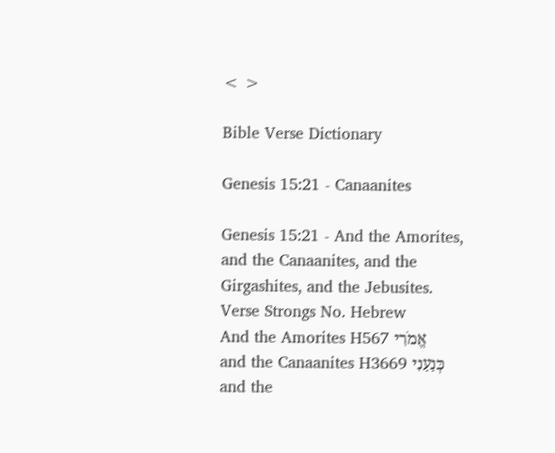< >

Bible Verse Dictionary

Genesis 15:21 - Canaanites

Genesis 15:21 - And the Amorites, and the Canaanites, and the Girgashites, and the Jebusites.
Verse Strongs No. Hebrew
And the Amorites H567 אֱמֹרִי
and the Canaanites H3669 כְּנַעַנִי
and the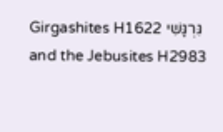Girgashites H1622 גִּרְגָּשִׁי
and the Jebusites H2983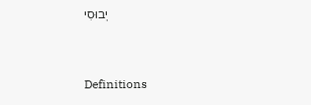יְבוּסִי


Definitions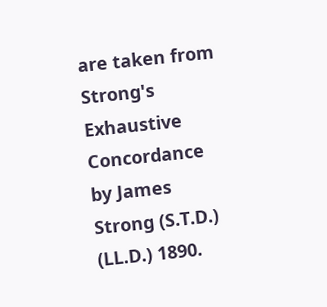are taken from Strong's Exhaustive Concordance
by James Strong (S.T.D.) (LL.D.) 1890.